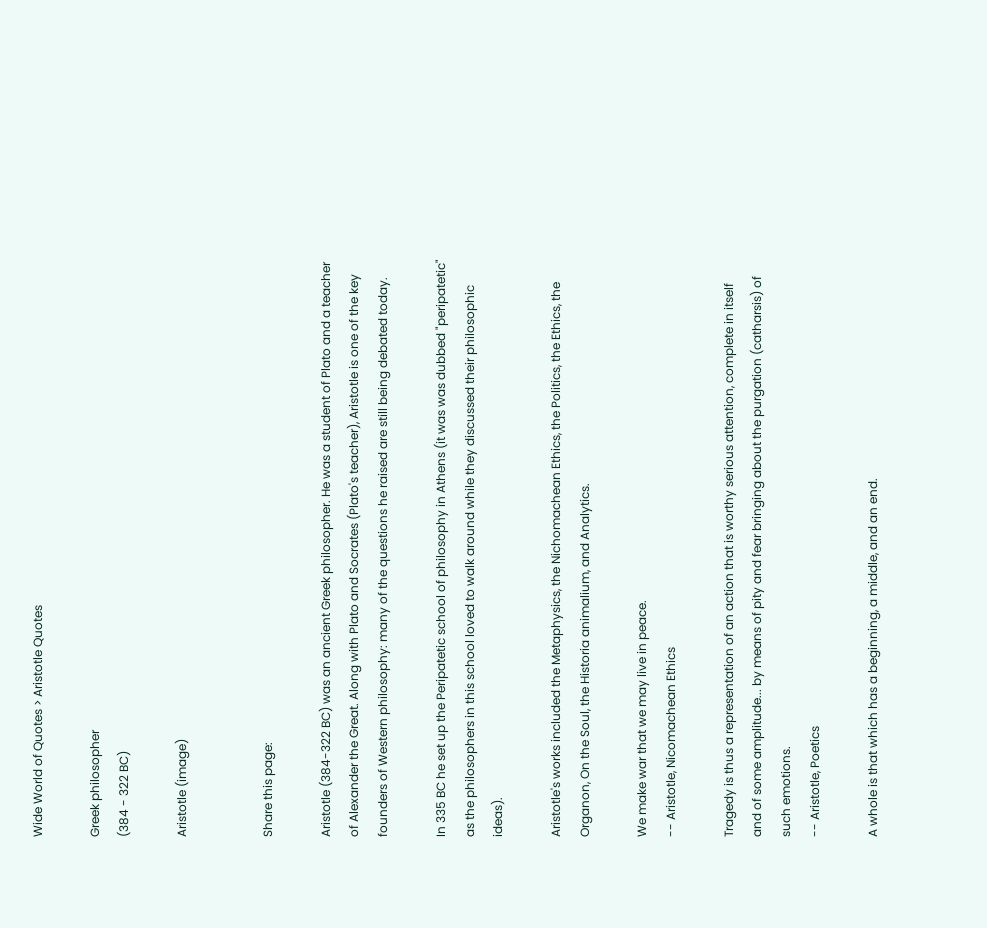Wide World of Quotes > Aristotle Quotes

Greek philosopher
(384 - 322 BC)

Aristotle (image)


Share this page:

Aristotle (384-322 BC) was an ancient Greek philosopher. He was a student of Plato and a teacher of Alexander the Great. Along with Plato and Socrates (Plato's teacher), Aristotle is one of the key founders of Western philosophy: many of the questions he raised are still being debated today.

In 335 BC he set up the Peripatetic school of philosophy in Athens (it was was dubbed "peripatetic" as the philosophers in this school loved to walk around while they discussed their philosophic ideas).

Aristotle's works included the Metaphysics, the Nichomachean Ethics, the Politics, the Ethics, the Organon, On the Soul, the Historia animalium, and Analytics.

We make war that we may live in peace.
-- Aristotle, Nicomachean Ethics

Tragedy is thus a representation of an action that is worthy serious attention, complete in itself and of some amplitude... by means of pity and fear bringing about the purgation (catharsis) of such emotions.
-- Aristotle, Poetics

A whole is that which has a beginning, a middle, and an end.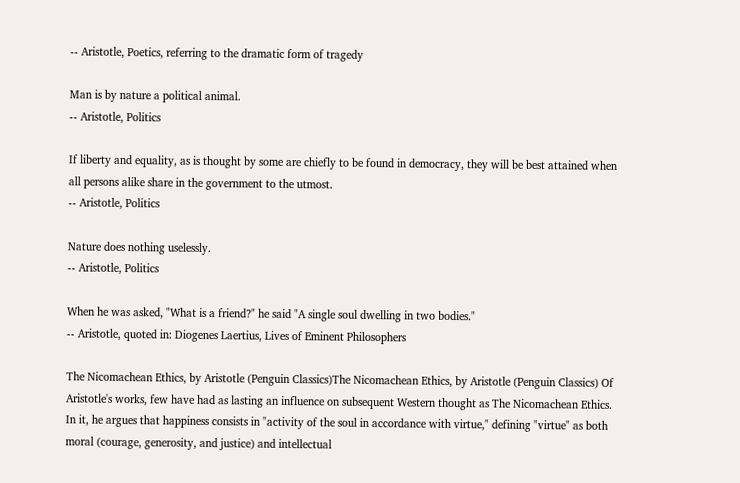-- Aristotle, Poetics, referring to the dramatic form of tragedy

Man is by nature a political animal.
-- Aristotle, Politics

If liberty and equality, as is thought by some are chiefly to be found in democracy, they will be best attained when all persons alike share in the government to the utmost.
-- Aristotle, Politics

Nature does nothing uselessly.
-- Aristotle, Politics

When he was asked, "What is a friend?" he said "A single soul dwelling in two bodies."
-- Aristotle, quoted in: Diogenes Laertius, Lives of Eminent Philosophers

The Nicomachean Ethics, by Aristotle (Penguin Classics)The Nicomachean Ethics, by Aristotle (Penguin Classics) Of Aristotle's works, few have had as lasting an influence on subsequent Western thought as The Nicomachean Ethics. In it, he argues that happiness consists in "activity of the soul in accordance with virtue," defining "virtue" as both moral (courage, generosity, and justice) and intellectual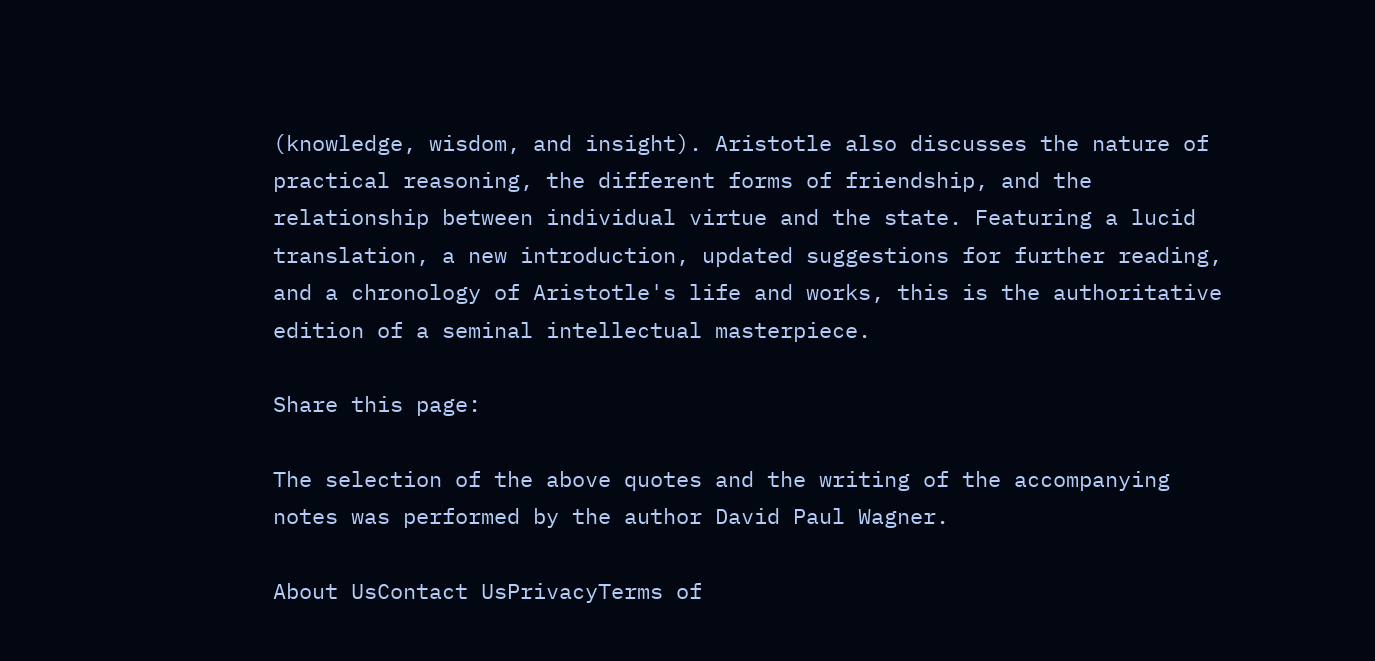(knowledge, wisdom, and insight). Aristotle also discusses the nature of practical reasoning, the different forms of friendship, and the relationship between individual virtue and the state. Featuring a lucid translation, a new introduction, updated suggestions for further reading, and a chronology of Aristotle's life and works, this is the authoritative edition of a seminal intellectual masterpiece.

Share this page:

The selection of the above quotes and the writing of the accompanying notes was performed by the author David Paul Wagner.

About UsContact UsPrivacyTerms of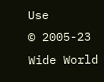Use
© 2005-23 Wide World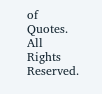of Quotes. All Rights Reserved.